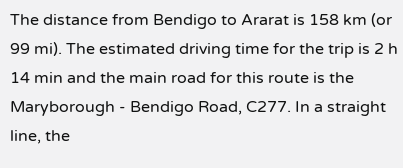The distance from Bendigo to Ararat is 158 km (or 99 mi). The estimated driving time for the trip is 2 h 14 min and the main road for this route is the Maryborough - Bendigo Road, C277. In a straight line, the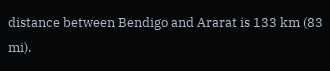distance between Bendigo and Ararat is 133 km (83 mi).